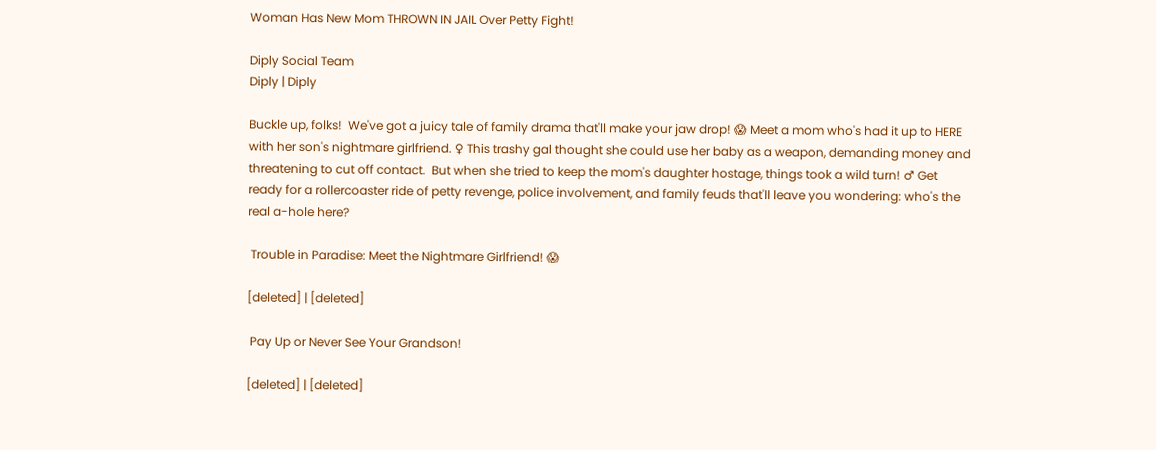Woman Has New Mom THROWN IN JAIL Over Petty Fight!

Diply Social Team
Diply | Diply

Buckle up, folks!  We've got a juicy tale of family drama that'll make your jaw drop! 😱 Meet a mom who's had it up to HERE with her son's nightmare girlfriend. ♀ This trashy gal thought she could use her baby as a weapon, demanding money and threatening to cut off contact.  But when she tried to keep the mom's daughter hostage, things took a wild turn! ♂ Get ready for a rollercoaster ride of petty revenge, police involvement, and family feuds that'll leave you wondering: who's the real a-hole here?

 Trouble in Paradise: Meet the Nightmare Girlfriend! 😱

[deleted] | [deleted]

 Pay Up or Never See Your Grandson!

[deleted] | [deleted]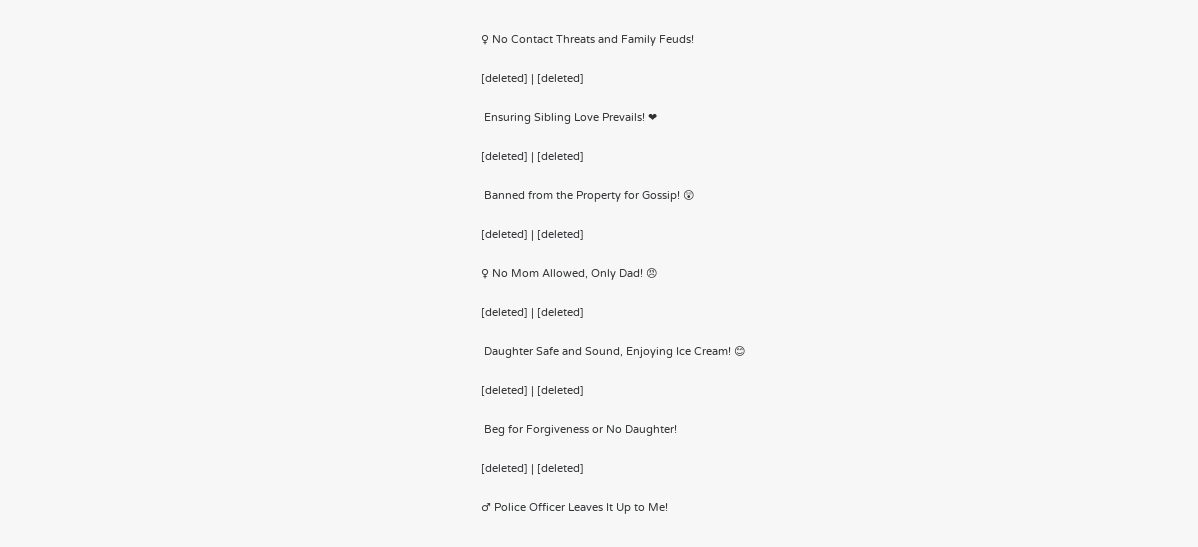♀ No Contact Threats and Family Feuds!

[deleted] | [deleted]

 Ensuring Sibling Love Prevails! ❤

[deleted] | [deleted]

 Banned from the Property for Gossip! 😲

[deleted] | [deleted]

♀ No Mom Allowed, Only Dad! 😠

[deleted] | [deleted]

 Daughter Safe and Sound, Enjoying Ice Cream! 😊

[deleted] | [deleted]

 Beg for Forgiveness or No Daughter!

[deleted] | [deleted]

♂ Police Officer Leaves It Up to Me!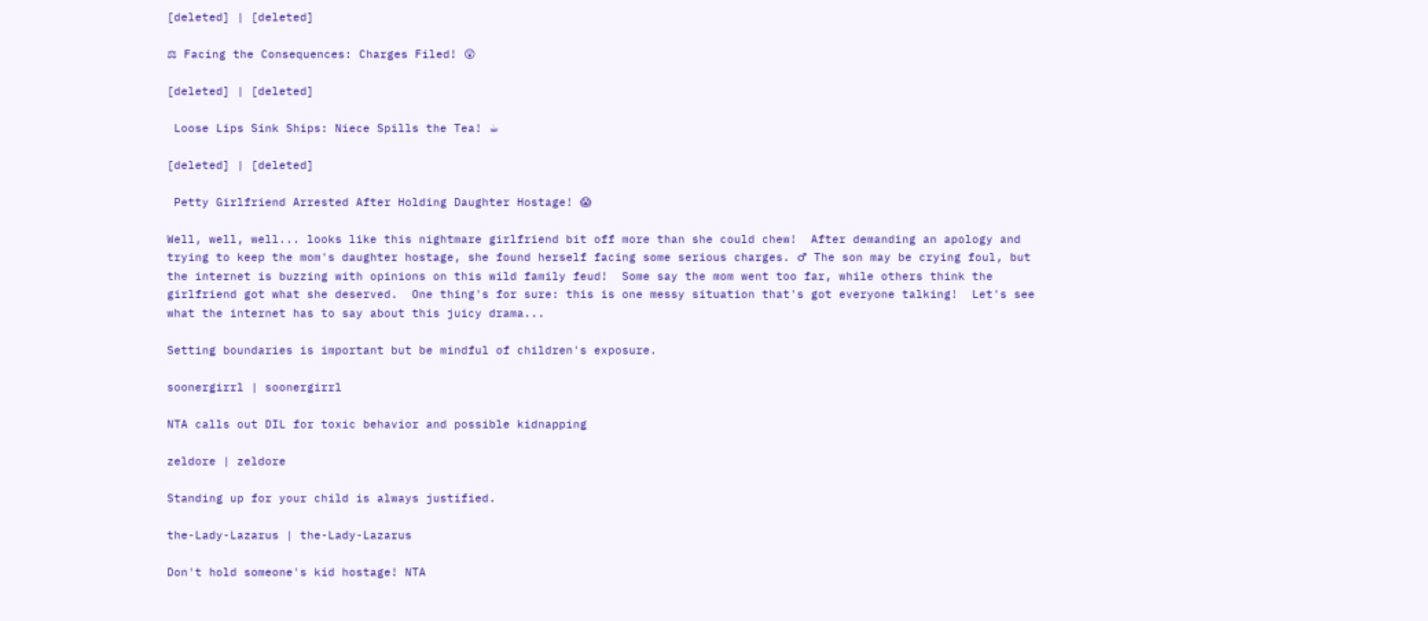[deleted] | [deleted]

⚖ Facing the Consequences: Charges Filed! 😲

[deleted] | [deleted]

 Loose Lips Sink Ships: Niece Spills the Tea! ☕

[deleted] | [deleted]

 Petty Girlfriend Arrested After Holding Daughter Hostage! 😱

Well, well, well... looks like this nightmare girlfriend bit off more than she could chew!  After demanding an apology and trying to keep the mom's daughter hostage, she found herself facing some serious charges. ♂ The son may be crying foul, but the internet is buzzing with opinions on this wild family feud!  Some say the mom went too far, while others think the girlfriend got what she deserved.  One thing's for sure: this is one messy situation that's got everyone talking!  Let's see what the internet has to say about this juicy drama...

Setting boundaries is important but be mindful of children's exposure.

soonergirrl | soonergirrl

NTA calls out DIL for toxic behavior and possible kidnapping

zeldore | zeldore

Standing up for your child is always justified.

the-Lady-Lazarus | the-Lady-Lazarus

Don't hold someone's kid hostage! NTA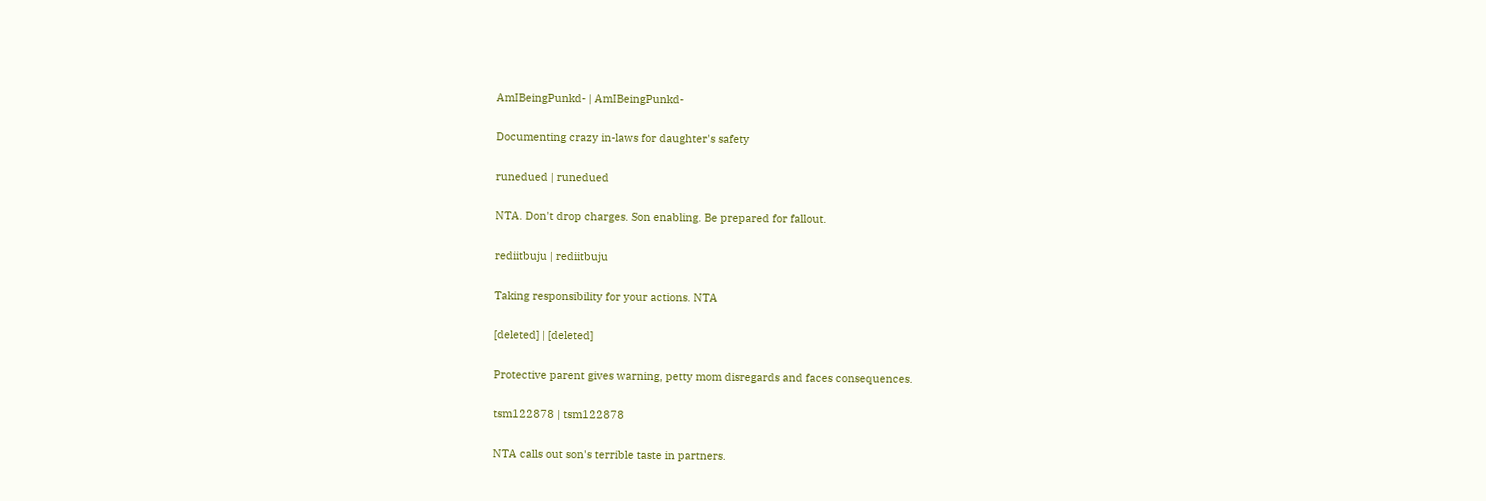AmIBeingPunkd- | AmIBeingPunkd-

Documenting crazy in-laws for daughter's safety

runedued | runedued

NTA. Don't drop charges. Son enabling. Be prepared for fallout.

rediitbuju | rediitbuju

Taking responsibility for your actions. NTA

[deleted] | [deleted]

Protective parent gives warning, petty mom disregards and faces consequences.

tsm122878 | tsm122878

NTA calls out son's terrible taste in partners.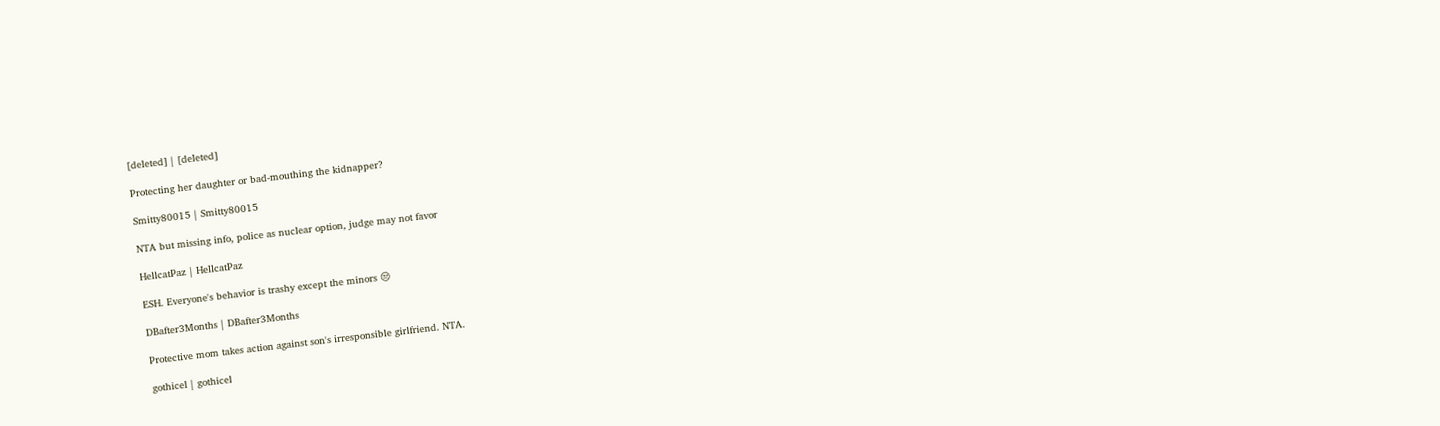[deleted] | [deleted]

Protecting her daughter or bad-mouthing the kidnapper?

Smitty80015 | Smitty80015

NTA but missing info, police as nuclear option, judge may not favor

HellcatPaz | HellcatPaz

ESH. Everyone's behavior is trashy except the minors 😒

DBafter3Months | DBafter3Months

Protective mom takes action against son's irresponsible girlfriend. NTA.

gothicel | gothicel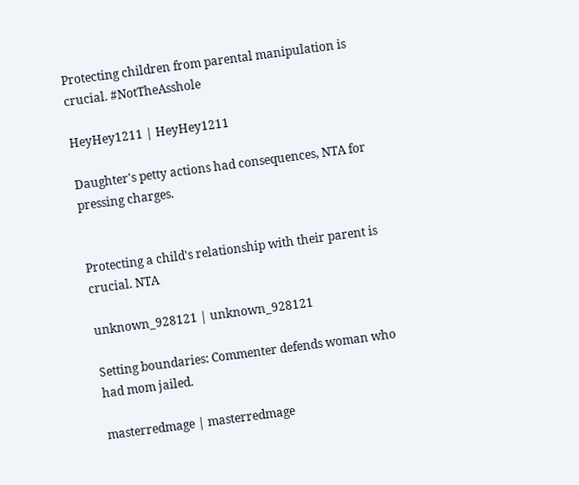Protecting children from parental manipulation is crucial. #NotTheAsshole

HeyHey1211 | HeyHey1211

Daughter's petty actions had consequences, NTA for pressing charges.


Protecting a child's relationship with their parent is crucial. NTA

unknown_928121 | unknown_928121

Setting boundaries: Commenter defends woman who had mom jailed.

masterredmage | masterredmage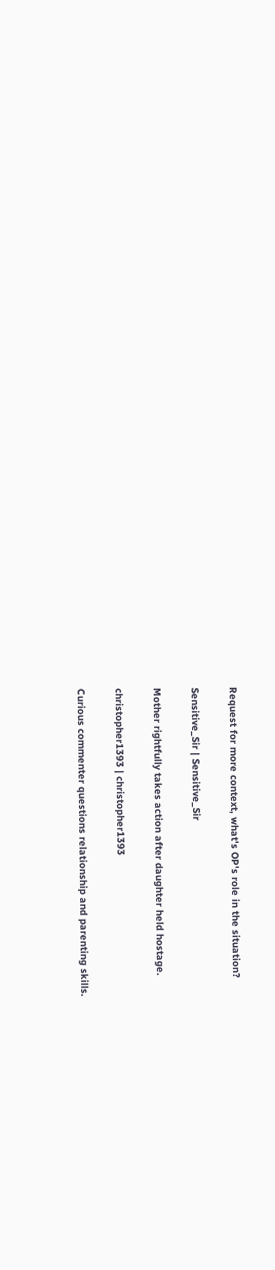Request for more context, what's OP's role in the situation?

Sensitive_Sir | Sensitive_Sir

Mother rightfully takes action after daughter held hostage.

christopher1393 | christopher1393

Curious commenter questions relationship and parenting skills.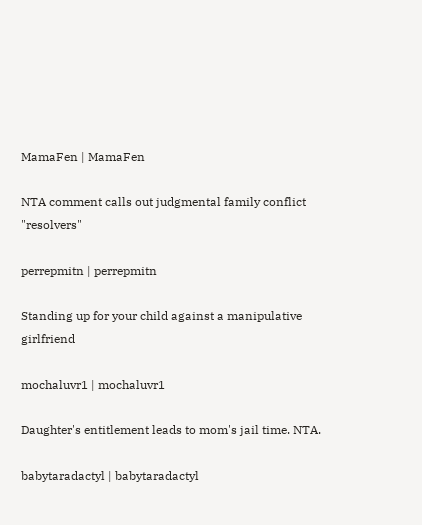MamaFen | MamaFen

NTA comment calls out judgmental family conflict "resolvers"

perrepmitn | perrepmitn

Standing up for your child against a manipulative girlfriend

mochaluvr1 | mochaluvr1

Daughter's entitlement leads to mom's jail time. NTA.

babytaradactyl | babytaradactyl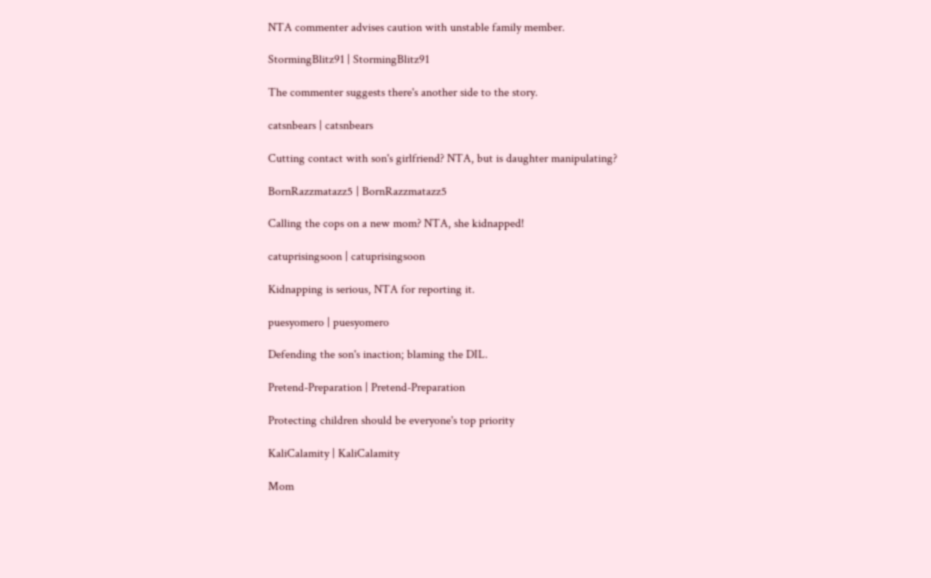NTA commenter advises caution with unstable family member.

StormingBlitz91 | StormingBlitz91

The commenter suggests there's another side to the story.

catsnbears | catsnbears

Cutting contact with son's girlfriend? NTA, but is daughter manipulating?

BornRazzmatazz5 | BornRazzmatazz5

Calling the cops on a new mom? NTA, she kidnapped!

catuprisingsoon | catuprisingsoon

Kidnapping is serious, NTA for reporting it.

puesyomero | puesyomero

Defending the son's inaction; blaming the DIL.

Pretend-Preparation | Pretend-Preparation

Protecting children should be everyone's top priority

KaliCalamity | KaliCalamity

Mom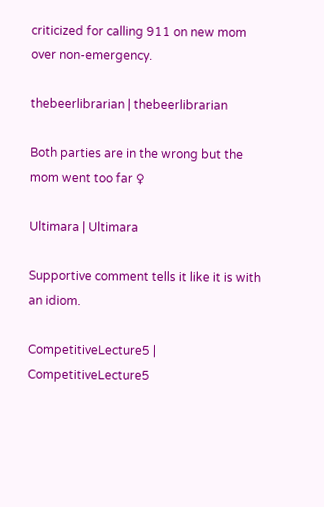criticized for calling 911 on new mom over non-emergency.

thebeerlibrarian | thebeerlibrarian

Both parties are in the wrong but the mom went too far ♀

Ultimara | Ultimara

Supportive comment tells it like it is with an idiom.

CompetitiveLecture5 | CompetitiveLecture5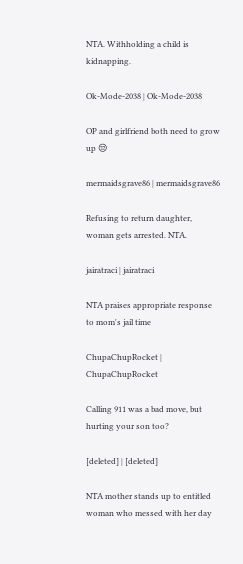NTA. Withholding a child is kidnapping.

Ok-Mode-2038 | Ok-Mode-2038

OP and girlfriend both need to grow up 😒

mermaidsgrave86 | mermaidsgrave86

Refusing to return daughter, woman gets arrested. NTA.

jairatraci | jairatraci

NTA praises appropriate response to mom's jail time

ChupaChupRocket | ChupaChupRocket

Calling 911 was a bad move, but hurting your son too?

[deleted] | [deleted]

NTA mother stands up to entitled woman who messed with her day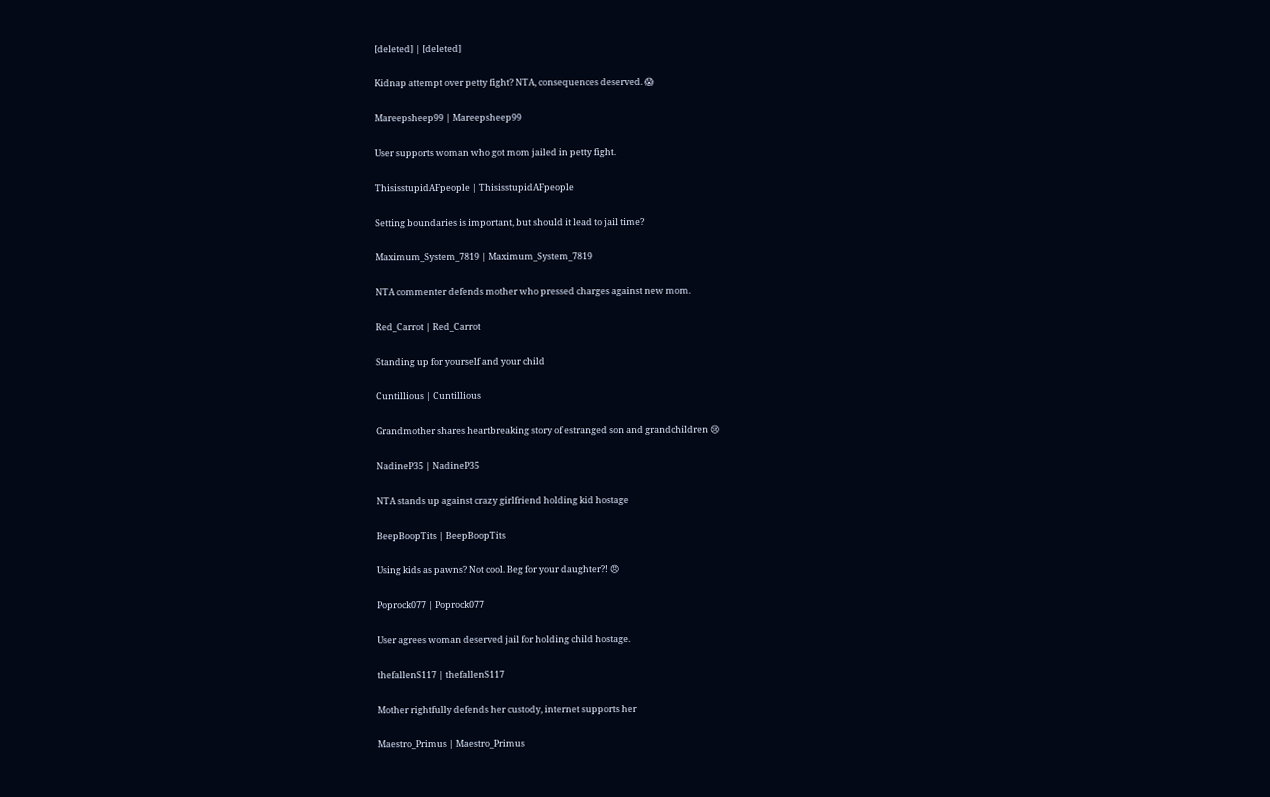[deleted] | [deleted]

Kidnap attempt over petty fight? NTA, consequences deserved. 😱

Mareepsheep99 | Mareepsheep99

User supports woman who got mom jailed in petty fight.

ThisisstupidAFpeople | ThisisstupidAFpeople

Setting boundaries is important, but should it lead to jail time?

Maximum_System_7819 | Maximum_System_7819

NTA commenter defends mother who pressed charges against new mom.

Red_Carrot | Red_Carrot

Standing up for yourself and your child

Cuntillious | Cuntillious

Grandmother shares heartbreaking story of estranged son and grandchildren 😢

NadineP35 | NadineP35

NTA stands up against crazy girlfriend holding kid hostage

BeepBoopTits | BeepBoopTits

Using kids as pawns? Not cool. Beg for your daughter?! 😠

Poprock077 | Poprock077

User agrees woman deserved jail for holding child hostage.

thefallenS117 | thefallenS117

Mother rightfully defends her custody, internet supports her

Maestro_Primus | Maestro_Primus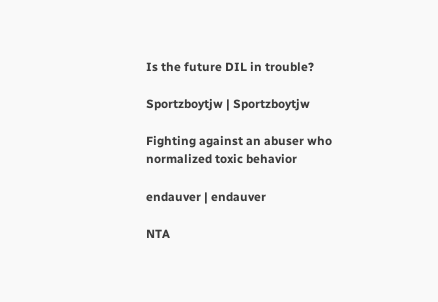Is the future DIL in trouble?

Sportzboytjw | Sportzboytjw

Fighting against an abuser who normalized toxic behavior

endauver | endauver

NTA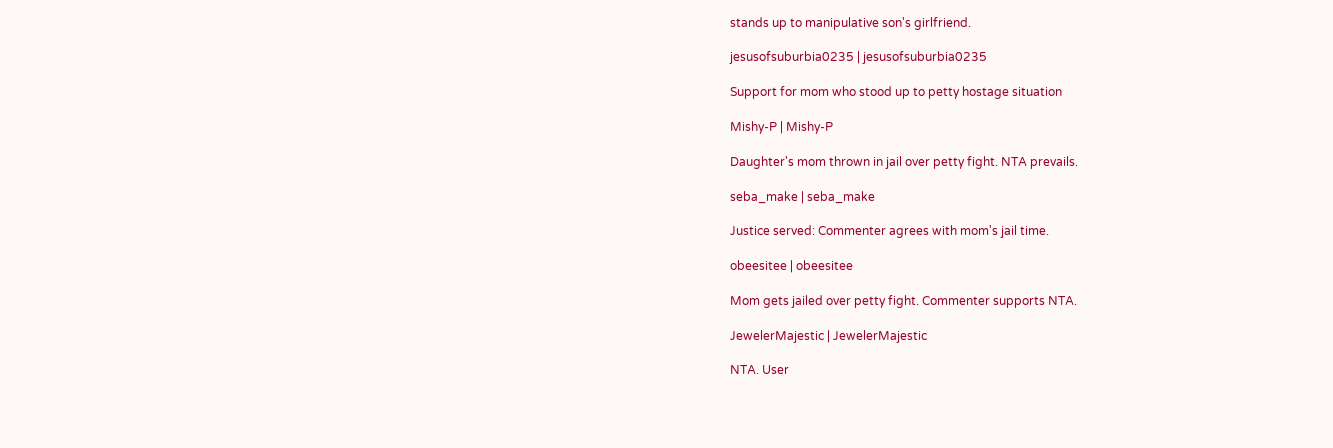stands up to manipulative son's girlfriend.

jesusofsuburbia0235 | jesusofsuburbia0235

Support for mom who stood up to petty hostage situation

Mishy-P | Mishy-P

Daughter's mom thrown in jail over petty fight. NTA prevails.

seba_make | seba_make

Justice served: Commenter agrees with mom's jail time.

obeesitee | obeesitee

Mom gets jailed over petty fight. Commenter supports NTA.

JewelerMajestic | JewelerMajestic

NTA. User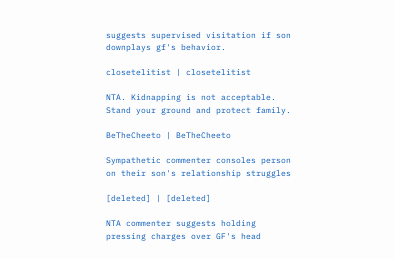suggests supervised visitation if son downplays gf's behavior.

closetelitist | closetelitist

NTA. Kidnapping is not acceptable. Stand your ground and protect family.

BeTheCheeto | BeTheCheeto

Sympathetic commenter consoles person on their son's relationship struggles

[deleted] | [deleted]

NTA commenter suggests holding pressing charges over GF's head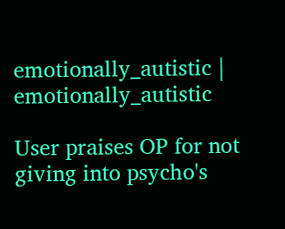emotionally_autistic | emotionally_autistic

User praises OP for not giving into psycho's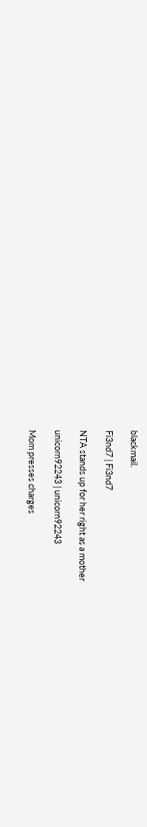blackmail.

Fi3nd7 | Fi3nd7

NTA stands up for her right as a mother

unicorn92243 | unicorn92243

Mom presses charges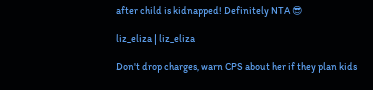after child is kidnapped! Definitely NTA 😎

liz_eliza | liz_eliza

Don't drop charges, warn CPS about her if they plan kids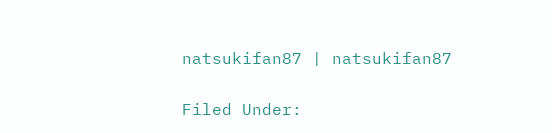natsukifan87 | natsukifan87

Filed Under: